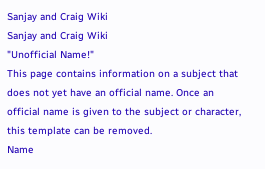Sanjay and Craig Wiki
Sanjay and Craig Wiki
"Unofficial Name!"
This page contains information on a subject that does not yet have an official name. Once an official name is given to the subject or character, this template can be removed.
Name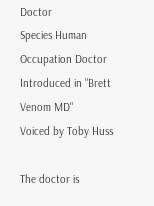Doctor
Species Human
Occupation Doctor
Introduced in "Brett Venom MD"
Voiced by Toby Huss

The doctor is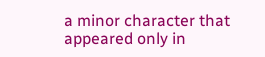a minor character that appeared only in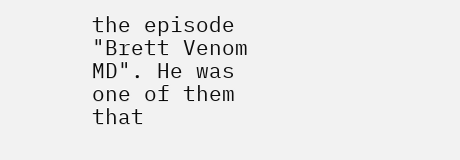the episode "Brett Venom MD". He was one of them that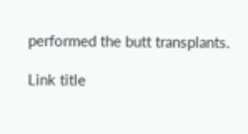performed the butt transplants.

Link title